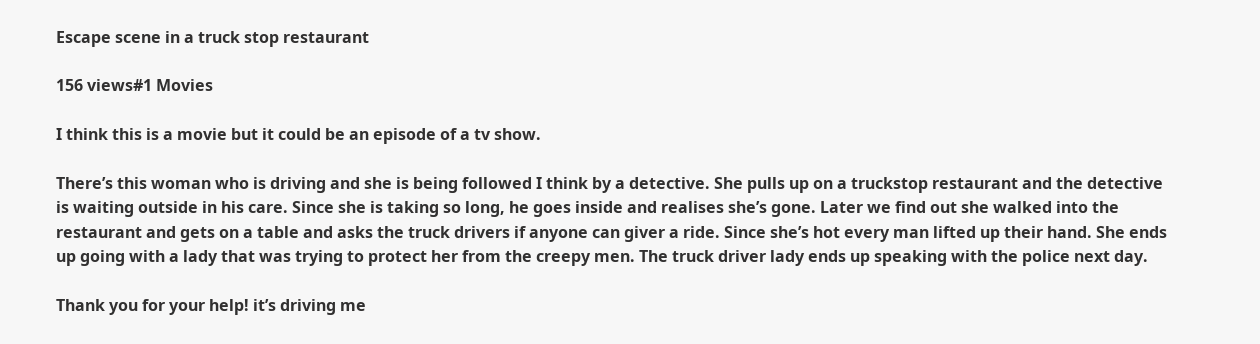Escape scene in a truck stop restaurant

156 views#1 Movies

I think this is a movie but it could be an episode of a tv show.

There’s this woman who is driving and she is being followed I think by a detective. She pulls up on a truckstop restaurant and the detective is waiting outside in his care. Since she is taking so long, he goes inside and realises she’s gone. Later we find out she walked into the restaurant and gets on a table and asks the truck drivers if anyone can giver a ride. Since she’s hot every man lifted up their hand. She ends up going with a lady that was trying to protect her from the creepy men. The truck driver lady ends up speaking with the police next day.

Thank you for your help! it’s driving me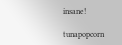insane!

tunapopcorn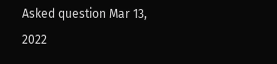Asked question Mar 13, 2022